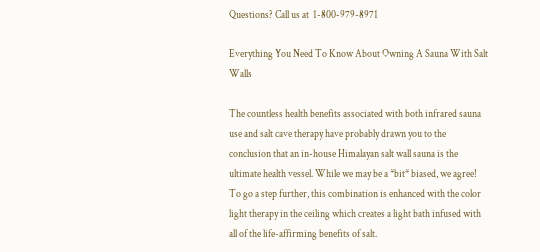Questions? Call us at  1-800-979-8971

Everything You Need To Know About Owning A Sauna With Salt Walls

The countless health benefits associated with both infrared sauna use and salt cave therapy have probably drawn you to the conclusion that an in-house Himalayan salt wall sauna is the ultimate health vessel. While we may be a *bit* biased, we agree! To go a step further, this combination is enhanced with the color light therapy in the ceiling which creates a light bath infused with all of the life-affirming benefits of salt.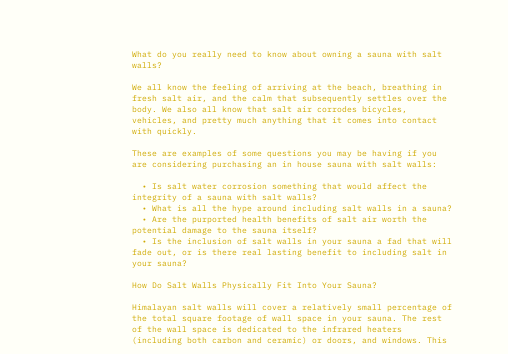What do you really need to know about owning a sauna with salt walls?

We all know the feeling of arriving at the beach, breathing in fresh salt air, and the calm that subsequently settles over the body. We also all know that salt air corrodes bicycles, vehicles, and pretty much anything that it comes into contact with quickly.

These are examples of some questions you may be having if you are considering purchasing an in house sauna with salt walls:

  • Is salt water corrosion something that would affect the integrity of a sauna with salt walls?
  • What is all the hype around including salt walls in a sauna?
  • Are the purported health benefits of salt air worth the potential damage to the sauna itself?
  • Is the inclusion of salt walls in your sauna a fad that will fade out, or is there real lasting benefit to including salt in your sauna?

How Do Salt Walls Physically Fit Into Your Sauna?

Himalayan salt walls will cover a relatively small percentage of the total square footage of wall space in your sauna. The rest of the wall space is dedicated to the infrared heaters (including both carbon and ceramic) or doors, and windows. This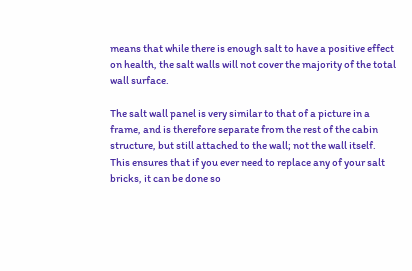means that while there is enough salt to have a positive effect on health, the salt walls will not cover the majority of the total wall surface.

The salt wall panel is very similar to that of a picture in a frame, and is therefore separate from the rest of the cabin structure, but still attached to the wall; not the wall itself. This ensures that if you ever need to replace any of your salt bricks, it can be done so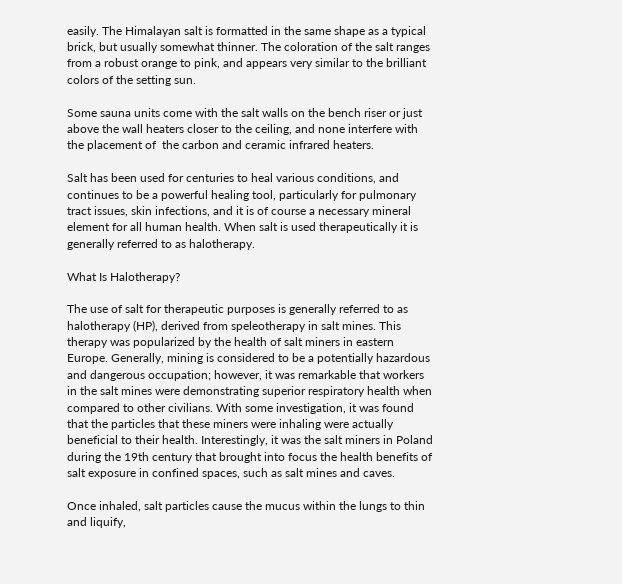easily. The Himalayan salt is formatted in the same shape as a typical brick, but usually somewhat thinner. The coloration of the salt ranges from a robust orange to pink, and appears very similar to the brilliant colors of the setting sun.

Some sauna units come with the salt walls on the bench riser or just above the wall heaters closer to the ceiling, and none interfere with the placement of  the carbon and ceramic infrared heaters.

Salt has been used for centuries to heal various conditions, and continues to be a powerful healing tool, particularly for pulmonary tract issues, skin infections, and it is of course a necessary mineral element for all human health. When salt is used therapeutically it is generally referred to as halotherapy.

What Is Halotherapy?

The use of salt for therapeutic purposes is generally referred to as halotherapy (HP), derived from speleotherapy in salt mines. This therapy was popularized by the health of salt miners in eastern Europe. Generally, mining is considered to be a potentially hazardous and dangerous occupation; however, it was remarkable that workers in the salt mines were demonstrating superior respiratory health when compared to other civilians. With some investigation, it was found that the particles that these miners were inhaling were actually beneficial to their health. Interestingly, it was the salt miners in Poland during the 19th century that brought into focus the health benefits of salt exposure in confined spaces, such as salt mines and caves.

Once inhaled, salt particles cause the mucus within the lungs to thin and liquify,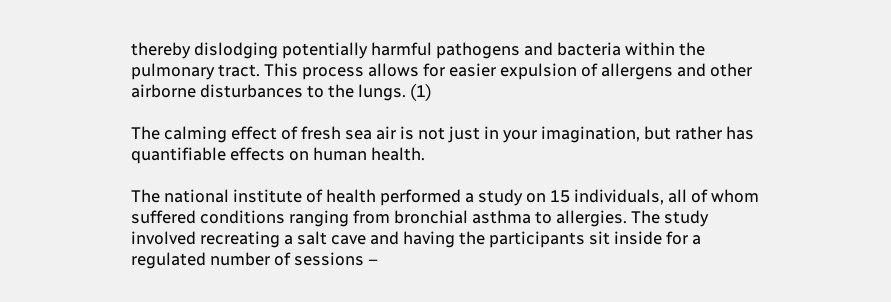thereby dislodging potentially harmful pathogens and bacteria within the pulmonary tract. This process allows for easier expulsion of allergens and other airborne disturbances to the lungs. (1)

The calming effect of fresh sea air is not just in your imagination, but rather has quantifiable effects on human health.

The national institute of health performed a study on 15 individuals, all of whom suffered conditions ranging from bronchial asthma to allergies. The study involved recreating a salt cave and having the participants sit inside for a regulated number of sessions –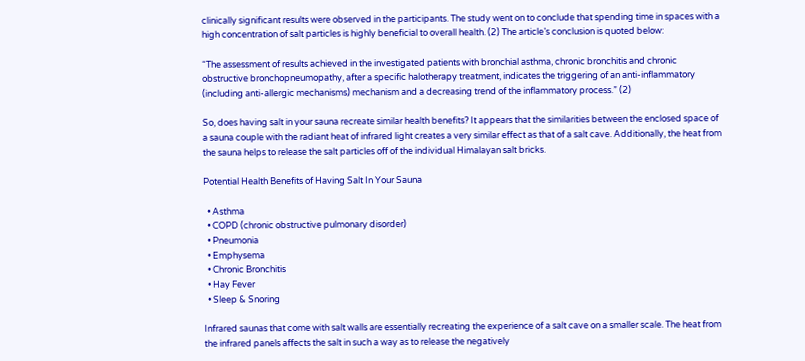clinically significant results were observed in the participants. The study went on to conclude that spending time in spaces with a high concentration of salt particles is highly beneficial to overall health. (2) The article’s conclusion is quoted below:

“The assessment of results achieved in the investigated patients with bronchial asthma, chronic bronchitis and chronic obstructive bronchopneumopathy, after a specific halotherapy treatment, indicates the triggering of an anti-inflammatory (including anti-allergic mechanisms) mechanism and a decreasing trend of the inflammatory process.” (2)

So, does having salt in your sauna recreate similar health benefits? It appears that the similarities between the enclosed space of a sauna couple with the radiant heat of infrared light creates a very similar effect as that of a salt cave. Additionally, the heat from the sauna helps to release the salt particles off of the individual Himalayan salt bricks.

Potential Health Benefits of Having Salt In Your Sauna

  • Asthma
  • COPD (chronic obstructive pulmonary disorder)
  • Pneumonia
  • Emphysema
  • Chronic Bronchitis
  • Hay Fever
  • Sleep & Snoring

Infrared saunas that come with salt walls are essentially recreating the experience of a salt cave on a smaller scale. The heat from the infrared panels affects the salt in such a way as to release the negatively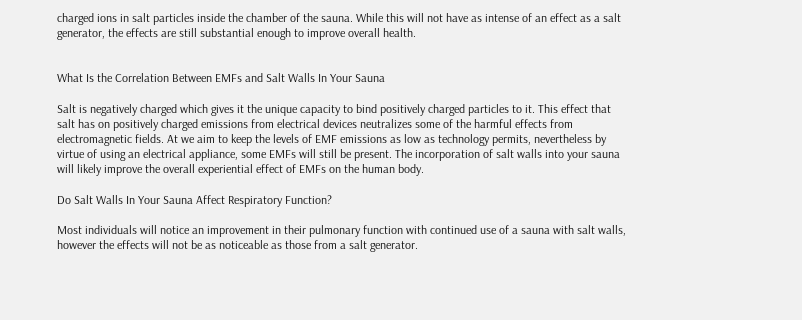charged ions in salt particles inside the chamber of the sauna. While this will not have as intense of an effect as a salt generator, the effects are still substantial enough to improve overall health.


What Is the Correlation Between EMFs and Salt Walls In Your Sauna

Salt is negatively charged which gives it the unique capacity to bind positively charged particles to it. This effect that salt has on positively charged emissions from electrical devices neutralizes some of the harmful effects from electromagnetic fields. At we aim to keep the levels of EMF emissions as low as technology permits, nevertheless by virtue of using an electrical appliance, some EMFs will still be present. The incorporation of salt walls into your sauna will likely improve the overall experiential effect of EMFs on the human body.

Do Salt Walls In Your Sauna Affect Respiratory Function?

Most individuals will notice an improvement in their pulmonary function with continued use of a sauna with salt walls, however the effects will not be as noticeable as those from a salt generator.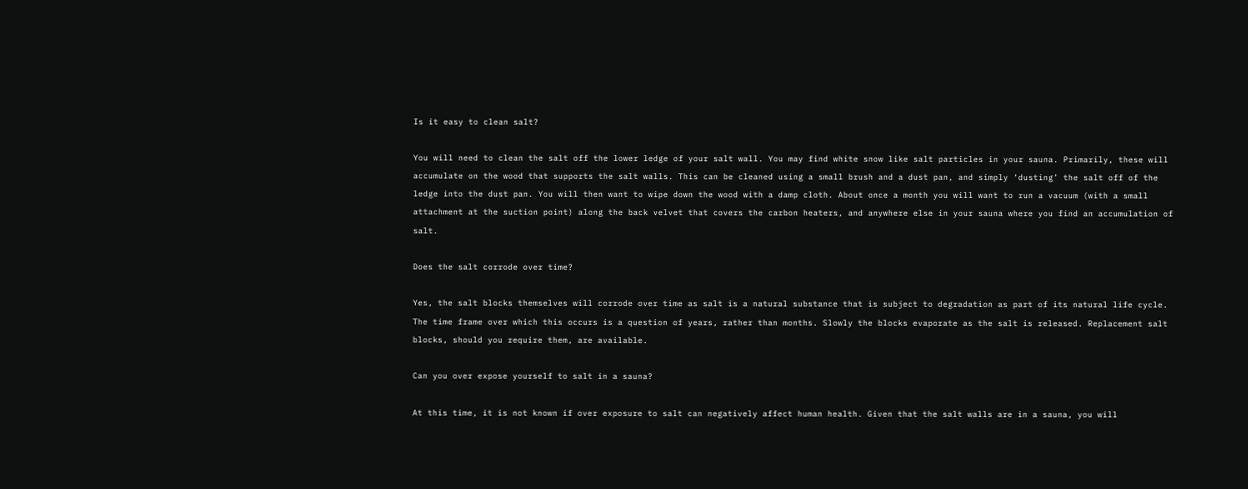Is it easy to clean salt?

You will need to clean the salt off the lower ledge of your salt wall. You may find white snow like salt particles in your sauna. Primarily, these will accumulate on the wood that supports the salt walls. This can be cleaned using a small brush and a dust pan, and simply ‘dusting’ the salt off of the ledge into the dust pan. You will then want to wipe down the wood with a damp cloth. About once a month you will want to run a vacuum (with a small attachment at the suction point) along the back velvet that covers the carbon heaters, and anywhere else in your sauna where you find an accumulation of salt.

Does the salt corrode over time?

Yes, the salt blocks themselves will corrode over time as salt is a natural substance that is subject to degradation as part of its natural life cycle. The time frame over which this occurs is a question of years, rather than months. Slowly the blocks evaporate as the salt is released. Replacement salt blocks, should you require them, are available.

Can you over expose yourself to salt in a sauna?

At this time, it is not known if over exposure to salt can negatively affect human health. Given that the salt walls are in a sauna, you will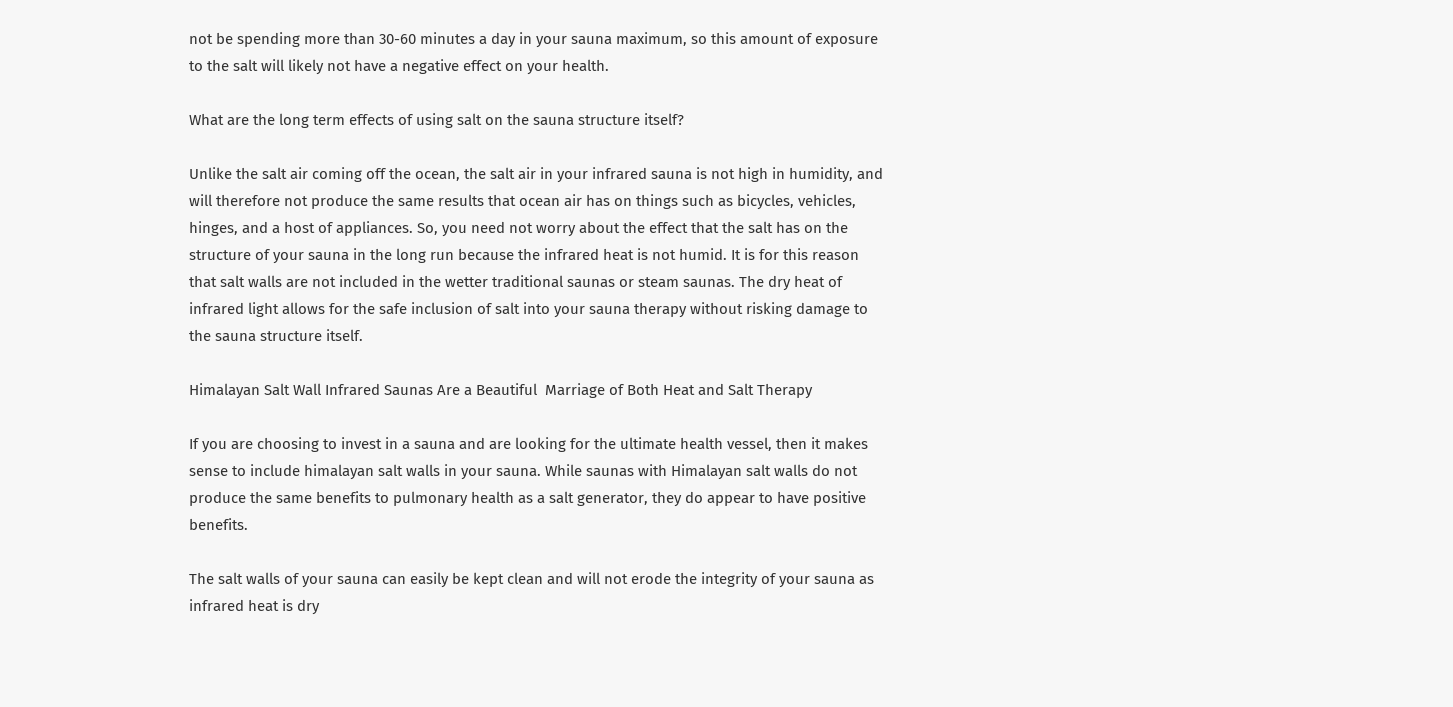not be spending more than 30-60 minutes a day in your sauna maximum, so this amount of exposure to the salt will likely not have a negative effect on your health.

What are the long term effects of using salt on the sauna structure itself?

Unlike the salt air coming off the ocean, the salt air in your infrared sauna is not high in humidity, and will therefore not produce the same results that ocean air has on things such as bicycles, vehicles, hinges, and a host of appliances. So, you need not worry about the effect that the salt has on the structure of your sauna in the long run because the infrared heat is not humid. It is for this reason that salt walls are not included in the wetter traditional saunas or steam saunas. The dry heat of infrared light allows for the safe inclusion of salt into your sauna therapy without risking damage to the sauna structure itself.

Himalayan Salt Wall Infrared Saunas Are a Beautiful  Marriage of Both Heat and Salt Therapy

If you are choosing to invest in a sauna and are looking for the ultimate health vessel, then it makes sense to include himalayan salt walls in your sauna. While saunas with Himalayan salt walls do not produce the same benefits to pulmonary health as a salt generator, they do appear to have positive benefits.

The salt walls of your sauna can easily be kept clean and will not erode the integrity of your sauna as infrared heat is dry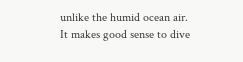unlike the humid ocean air. It makes good sense to dive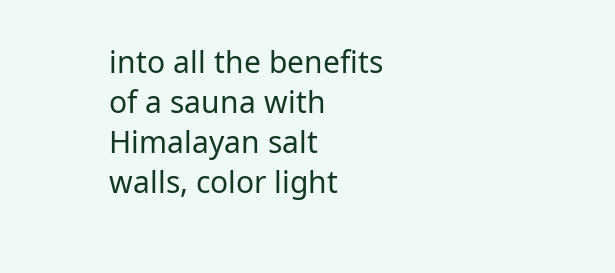into all the benefits of a sauna with Himalayan salt walls, color light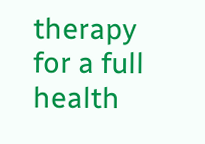therapy for a full health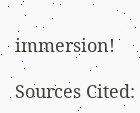immersion!

Sources Cited: